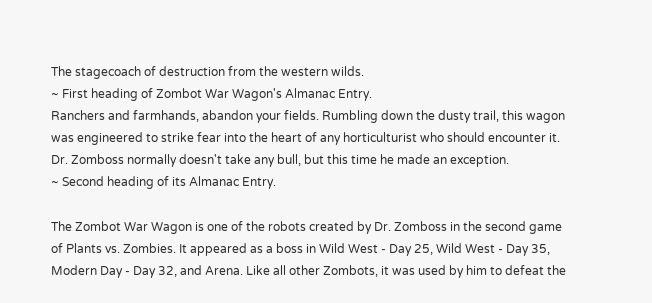The stagecoach of destruction from the western wilds.
~ First heading of Zombot War Wagon's Almanac Entry.
Ranchers and farmhands, abandon your fields. Rumbling down the dusty trail, this wagon was engineered to strike fear into the heart of any horticulturist who should encounter it. Dr. Zomboss normally doesn't take any bull, but this time he made an exception.
~ Second heading of its Almanac Entry.

The Zombot War Wagon is one of the robots created by Dr. Zomboss in the second game of Plants vs. Zombies. It appeared as a boss in Wild West - Day 25, Wild West - Day 35, Modern Day - Day 32, and Arena. Like all other Zombots, it was used by him to defeat the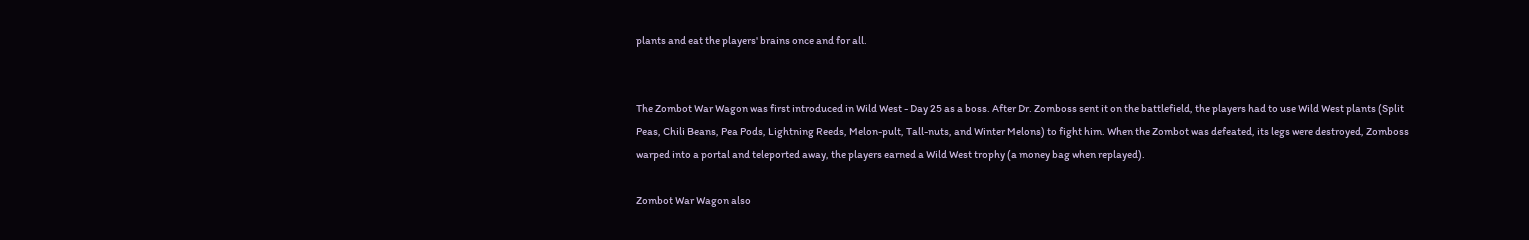plants and eat the players' brains once and for all.


The Zombot War Wagon was first introduced in Wild West - Day 25 as a boss. After Dr. Zomboss sent it on the battlefield, the players had to use Wild West plants (Split Peas, Chili Beans, Pea Pods, Lightning Reeds, Melon-pult, Tall-nuts, and Winter Melons) to fight him. When the Zombot was defeated, its legs were destroyed, Zomboss warped into a portal and teleported away, the players earned a Wild West trophy (a money bag when replayed).

Zombot War Wagon also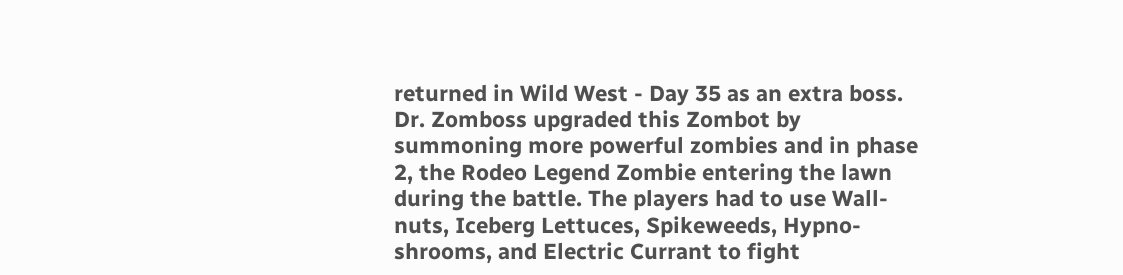returned in Wild West - Day 35 as an extra boss. Dr. Zomboss upgraded this Zombot by summoning more powerful zombies and in phase 2, the Rodeo Legend Zombie entering the lawn during the battle. The players had to use Wall-nuts, Iceberg Lettuces, Spikeweeds, Hypno-shrooms, and Electric Currant to fight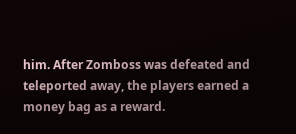him. After Zomboss was defeated and teleported away, the players earned a money bag as a reward.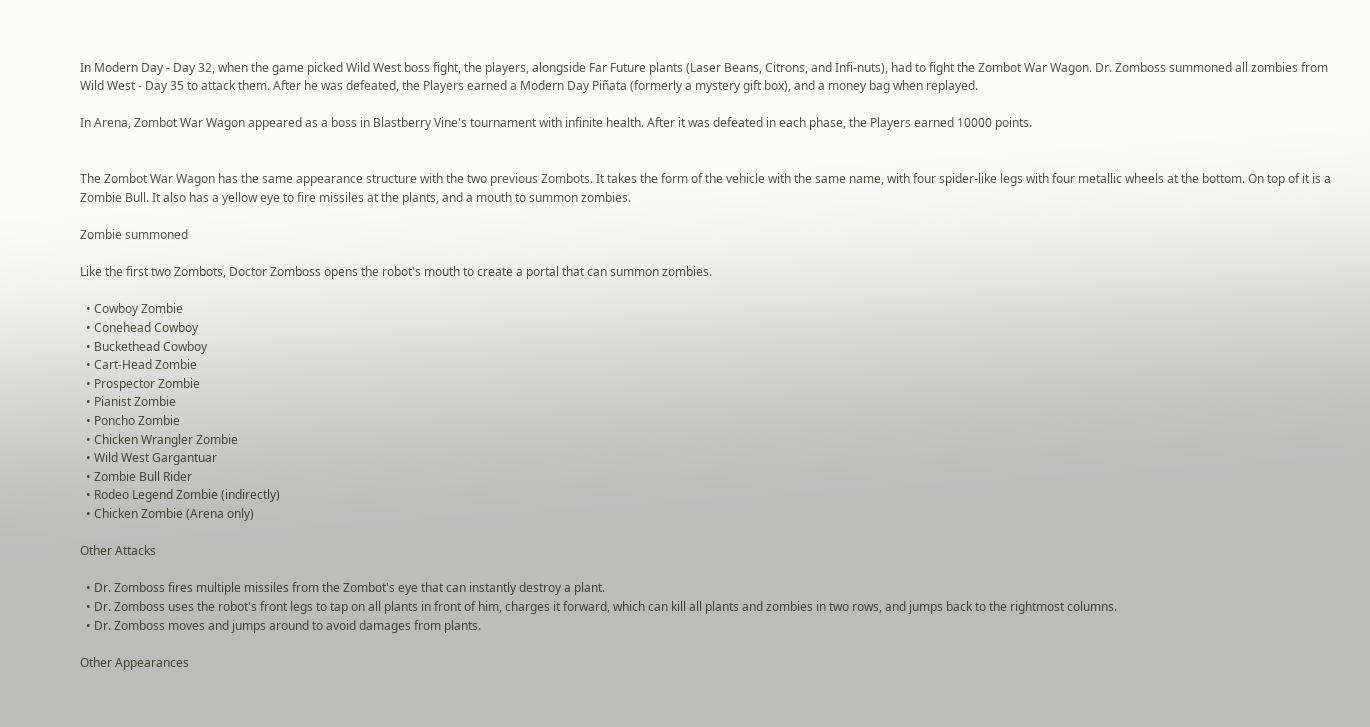In Modern Day - Day 32, when the game picked Wild West boss fight, the players, alongside Far Future plants (Laser Beans, Citrons, and Infi-nuts), had to fight the Zombot War Wagon. Dr. Zomboss summoned all zombies from Wild West - Day 35 to attack them. After he was defeated, the Players earned a Modern Day Piñata (formerly a mystery gift box), and a money bag when replayed.

In Arena, Zombot War Wagon appeared as a boss in Blastberry Vine's tournament with infinite health. After it was defeated in each phase, the Players earned 10000 points.


The Zombot War Wagon has the same appearance structure with the two previous Zombots. It takes the form of the vehicle with the same name, with four spider-like legs with four metallic wheels at the bottom. On top of it is a Zombie Bull. It also has a yellow eye to fire missiles at the plants, and a mouth to summon zombies.

Zombie summoned

Like the first two Zombots, Doctor Zomboss opens the robot's mouth to create a portal that can summon zombies.

  • Cowboy Zombie
  • Conehead Cowboy
  • Buckethead Cowboy
  • Cart-Head Zombie
  • Prospector Zombie
  • Pianist Zombie
  • Poncho Zombie
  • Chicken Wrangler Zombie
  • Wild West Gargantuar
  • Zombie Bull Rider
  • Rodeo Legend Zombie (indirectly)
  • Chicken Zombie (Arena only)

Other Attacks

  • Dr. Zomboss fires multiple missiles from the Zombot's eye that can instantly destroy a plant.
  • Dr. Zomboss uses the robot's front legs to tap on all plants in front of him, charges it forward, which can kill all plants and zombies in two rows, and jumps back to the rightmost columns.
  • Dr. Zomboss moves and jumps around to avoid damages from plants.

Other Appearances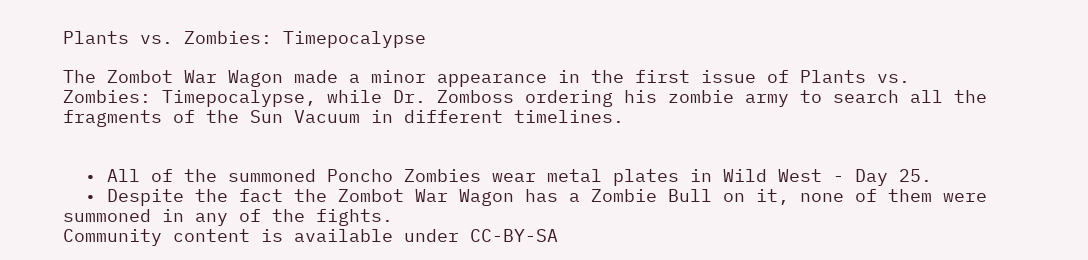Plants vs. Zombies: Timepocalypse

The Zombot War Wagon made a minor appearance in the first issue of Plants vs. Zombies: Timepocalypse, while Dr. Zomboss ordering his zombie army to search all the fragments of the Sun Vacuum in different timelines.


  • All of the summoned Poncho Zombies wear metal plates in Wild West - Day 25.
  • Despite the fact the Zombot War Wagon has a Zombie Bull on it, none of them were summoned in any of the fights.
Community content is available under CC-BY-SA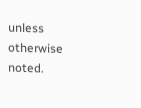unless otherwise noted.